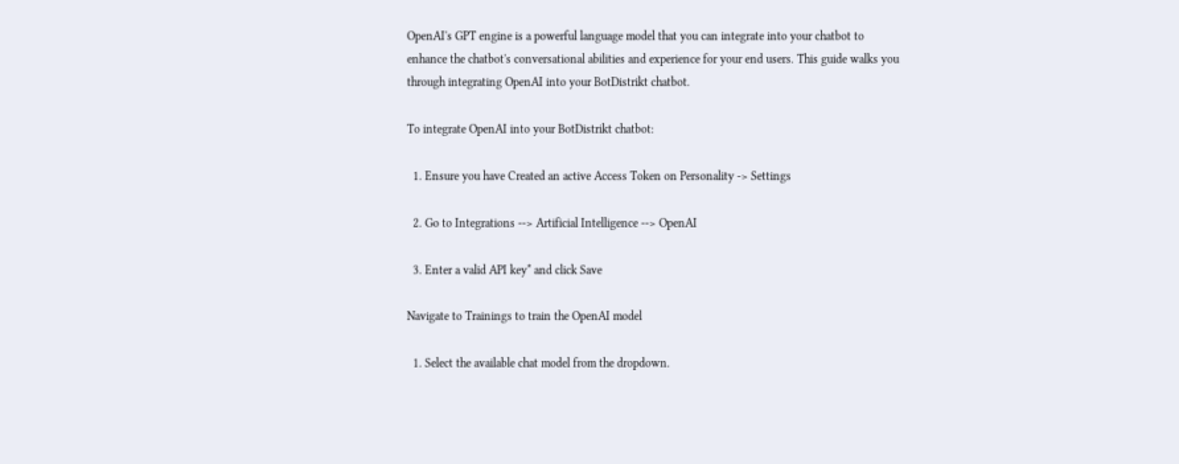OpenAI's GPT engine is a powerful language model that you can integrate into your chatbot to enhance the chatbot's conversational abilities and experience for your end users. This guide walks you through integrating OpenAI into your BotDistrikt chatbot.

To integrate OpenAI into your BotDistrikt chatbot:

  1. Ensure you have Created an active Access Token on Personality -> Settings

  2. Go to Integrations --> Artificial Intelligence --> OpenAI

  3. Enter a valid API key* and click Save

Navigate to Trainings to train the OpenAI model

  1. Select the available chat model from the dropdown.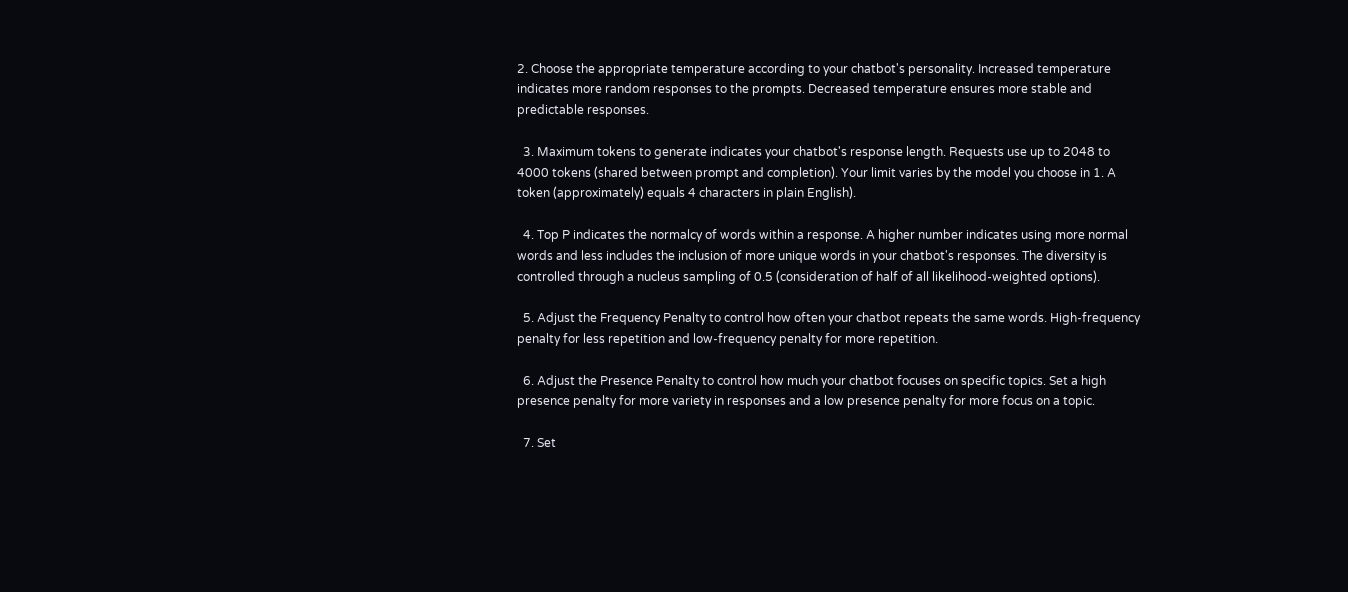2. Choose the appropriate temperature according to your chatbot's personality. Increased temperature indicates more random responses to the prompts. Decreased temperature ensures more stable and predictable responses.

  3. Maximum tokens to generate indicates your chatbot's response length. Requests use up to 2048 to 4000 tokens (shared between prompt and completion). Your limit varies by the model you choose in 1. A token (approximately) equals 4 characters in plain English).

  4. Top P indicates the normalcy of words within a response. A higher number indicates using more normal words and less includes the inclusion of more unique words in your chatbot's responses. The diversity is controlled through a nucleus sampling of 0.5 (consideration of half of all likelihood-weighted options).

  5. Adjust the Frequency Penalty to control how often your chatbot repeats the same words. High-frequency penalty for less repetition and low-frequency penalty for more repetition.

  6. Adjust the Presence Penalty to control how much your chatbot focuses on specific topics. Set a high presence penalty for more variety in responses and a low presence penalty for more focus on a topic.

  7. Set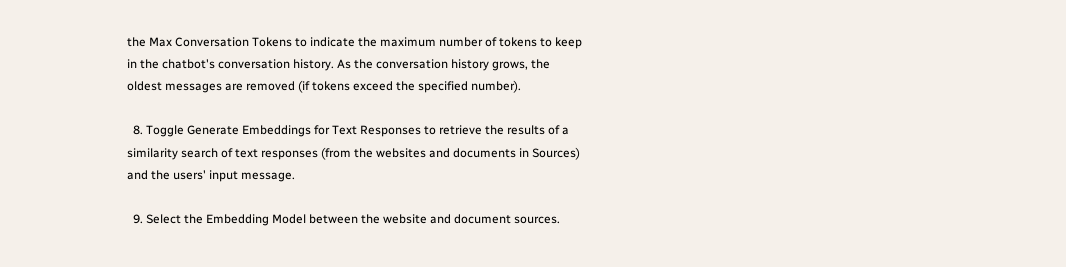the Max Conversation Tokens to indicate the maximum number of tokens to keep in the chatbot's conversation history. As the conversation history grows, the oldest messages are removed (if tokens exceed the specified number).

  8. Toggle Generate Embeddings for Text Responses to retrieve the results of a similarity search of text responses (from the websites and documents in Sources) and the users' input message.

  9. Select the Embedding Model between the website and document sources.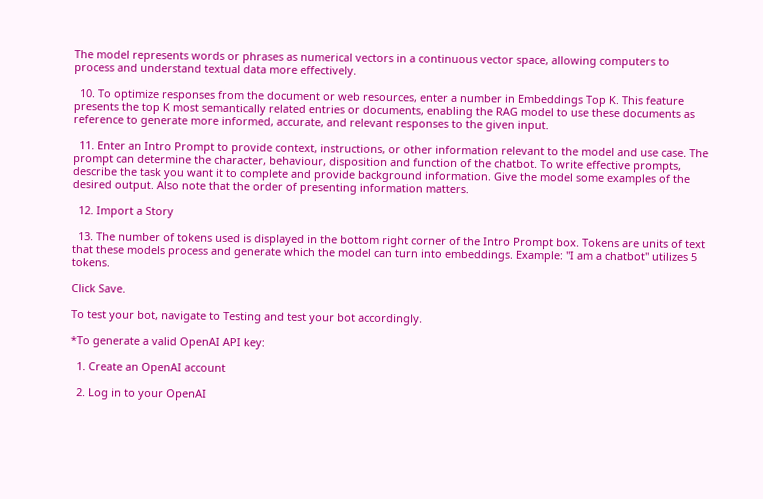The model represents words or phrases as numerical vectors in a continuous vector space, allowing computers to process and understand textual data more effectively.

  10. To optimize responses from the document or web resources, enter a number in Embeddings Top K. This feature presents the top K most semantically related entries or documents, enabling the RAG model to use these documents as reference to generate more informed, accurate, and relevant responses to the given input.

  11. Enter an Intro Prompt to provide context, instructions, or other information relevant to the model and use case. The prompt can determine the character, behaviour, disposition and function of the chatbot. To write effective prompts, describe the task you want it to complete and provide background information. Give the model some examples of the desired output. Also note that the order of presenting information matters.

  12. Import a Story

  13. The number of tokens used is displayed in the bottom right corner of the Intro Prompt box. Tokens are units of text that these models process and generate which the model can turn into embeddings. Example: "I am a chatbot" utilizes 5 tokens.

Click Save.

To test your bot, navigate to Testing and test your bot accordingly.

*To generate a valid OpenAI API key:

  1. Create an OpenAI account

  2. Log in to your OpenAI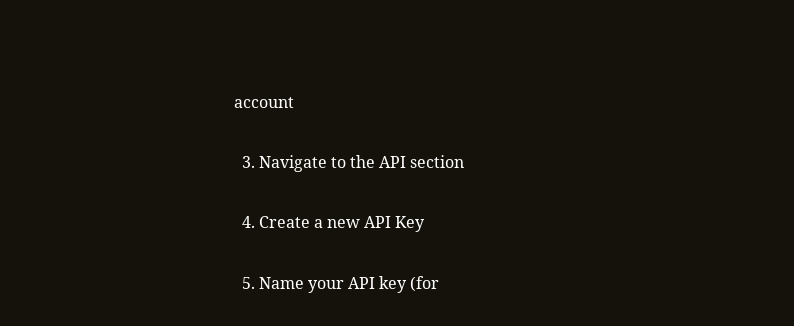account

  3. Navigate to the API section

  4. Create a new API Key

  5. Name your API key (for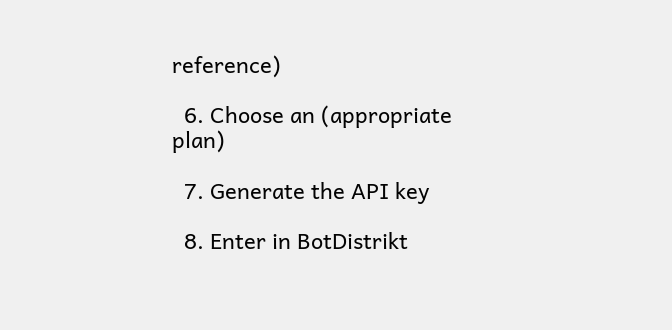reference)

  6. Choose an (appropriate plan)

  7. Generate the API key

  8. Enter in BotDistrikt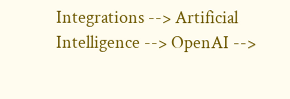Integrations --> Artificial Intelligence --> OpenAI -->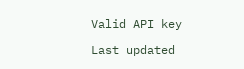Valid API key

Last updated